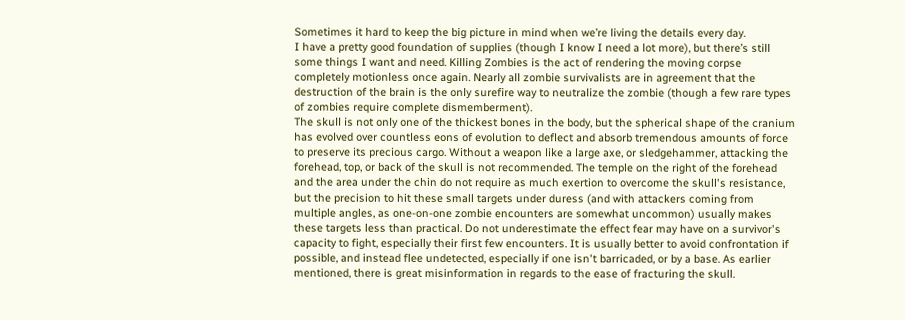Sometimes it hard to keep the big picture in mind when we’re living the details every day.
I have a pretty good foundation of supplies (though I know I need a lot more), but there’s still some things I want and need. Killing Zombies is the act of rendering the moving corpse completely motionless once again. Nearly all zombie survivalists are in agreement that the destruction of the brain is the only surefire way to neutralize the zombie (though a few rare types of zombies require complete dismemberment).
The skull is not only one of the thickest bones in the body, but the spherical shape of the cranium has evolved over countless eons of evolution to deflect and absorb tremendous amounts of force to preserve its precious cargo. Without a weapon like a large axe, or sledgehammer, attacking the forehead, top, or back of the skull is not recommended. The temple on the right of the forehead and the area under the chin do not require as much exertion to overcome the skull's resistance, but the precision to hit these small targets under duress (and with attackers coming from multiple angles, as one-on-one zombie encounters are somewhat uncommon) usually makes these targets less than practical. Do not underestimate the effect fear may have on a survivor's capacity to fight, especially their first few encounters. It is usually better to avoid confrontation if possible, and instead flee undetected, especially if one isn't barricaded, or by a base. As earlier mentioned, there is great misinformation in regards to the ease of fracturing the skull.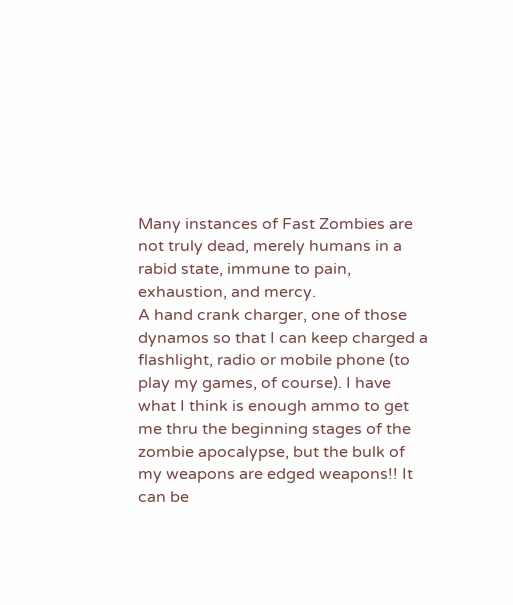Many instances of Fast Zombies are not truly dead, merely humans in a rabid state, immune to pain, exhaustion, and mercy.
A hand crank charger, one of those dynamos so that I can keep charged a flashlight, radio or mobile phone (to play my games, of course). I have what I think is enough ammo to get me thru the beginning stages of the zombie apocalypse, but the bulk of my weapons are edged weapons!! It can be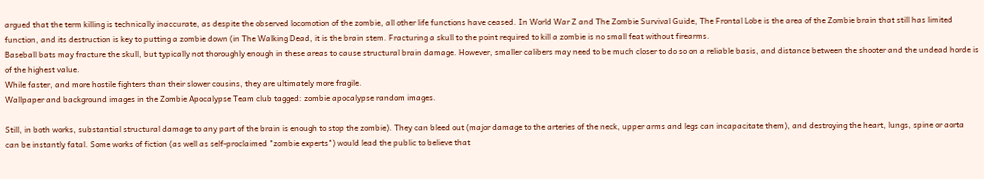argued that the term killing is technically inaccurate, as despite the observed locomotion of the zombie, all other life functions have ceased. In World War Z and The Zombie Survival Guide, The Frontal Lobe is the area of the Zombie brain that still has limited function, and its destruction is key to putting a zombie down (in The Walking Dead, it is the brain stem. Fracturing a skull to the point required to kill a zombie is no small feat without firearms.
Baseball bats may fracture the skull, but typically not thoroughly enough in these areas to cause structural brain damage. However, smaller calibers may need to be much closer to do so on a reliable basis, and distance between the shooter and the undead horde is of the highest value.
While faster, and more hostile fighters than their slower cousins, they are ultimately more fragile.
Wallpaper and background images in the Zombie Apocalypse Team club tagged: zombie apocalypse random images.

Still, in both works, substantial structural damage to any part of the brain is enough to stop the zombie). They can bleed out (major damage to the arteries of the neck, upper arms and legs can incapacitate them), and destroying the heart, lungs, spine or aorta can be instantly fatal. Some works of fiction (as well as self-proclaimed "zombie experts") would lead the public to believe that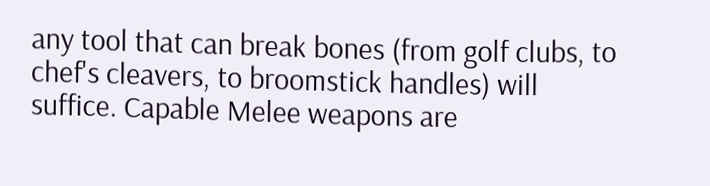any tool that can break bones (from golf clubs, to chef's cleavers, to broomstick handles) will suffice. Capable Melee weapons are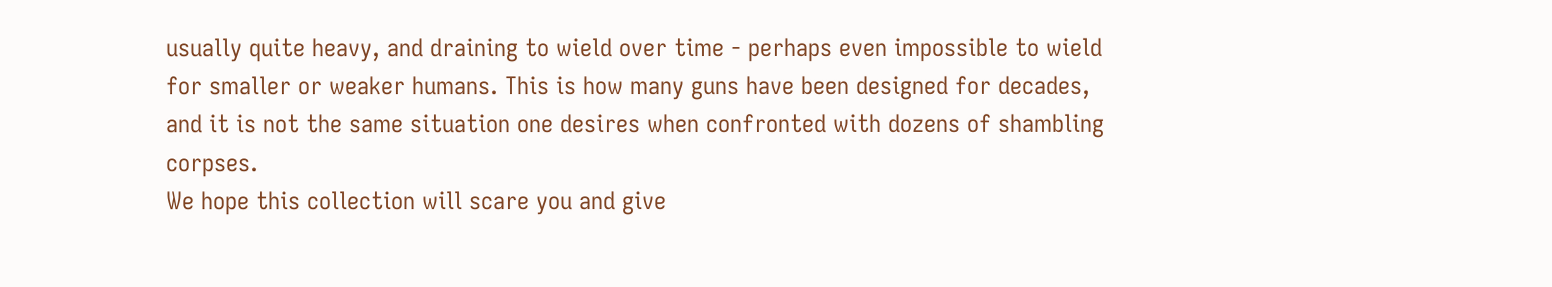usually quite heavy, and draining to wield over time - perhaps even impossible to wield for smaller or weaker humans. This is how many guns have been designed for decades, and it is not the same situation one desires when confronted with dozens of shambling corpses.
We hope this collection will scare you and give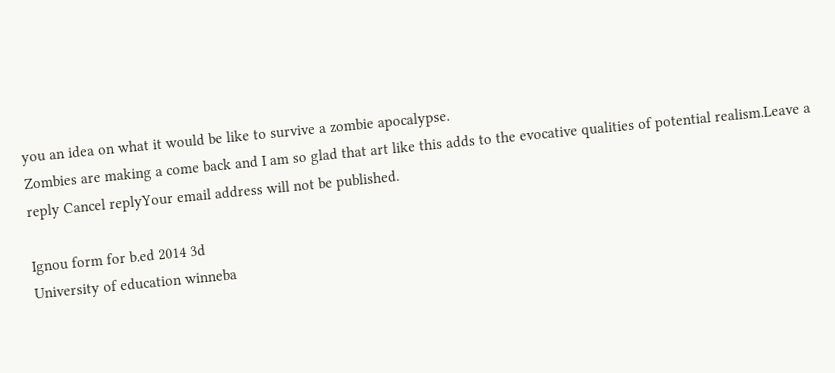you an idea on what it would be like to survive a zombie apocalypse.
Zombies are making a come back and I am so glad that art like this adds to the evocative qualities of potential realism.Leave a reply Cancel replyYour email address will not be published.

Ignou form for b.ed 2014 3d
University of education winneba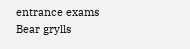entrance exams
Bear grylls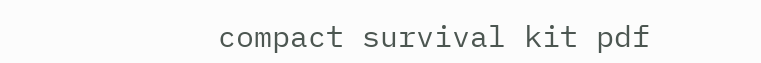compact survival kit pdf